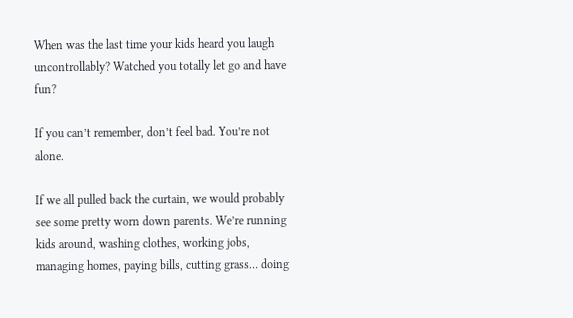When was the last time your kids heard you laugh uncontrollably? Watched you totally let go and have fun?

If you can’t remember, don’t feel bad. You’re not alone.

If we all pulled back the curtain, we would probably see some pretty worn down parents. We’re running kids around, washing clothes, working jobs, managing homes, paying bills, cutting grass… doing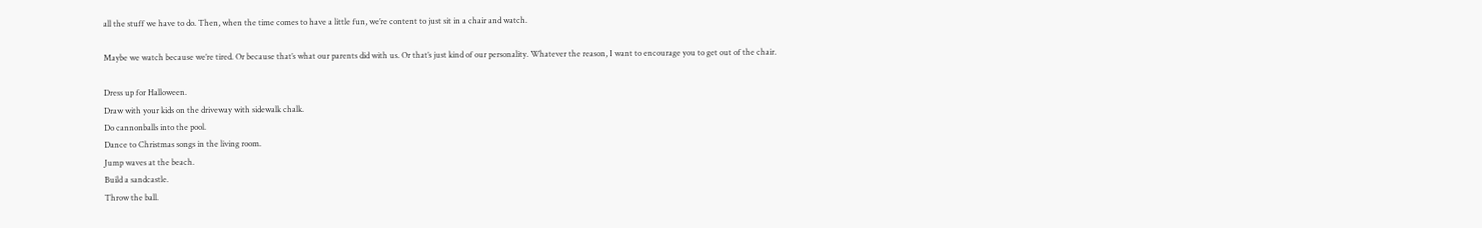all the stuff we have to do. Then, when the time comes to have a little fun, we’re content to just sit in a chair and watch.

Maybe we watch because we’re tired. Or because that’s what our parents did with us. Or that’s just kind of our personality. Whatever the reason, I want to encourage you to get out of the chair.

Dress up for Halloween.
Draw with your kids on the driveway with sidewalk chalk.
Do cannonballs into the pool.
Dance to Christmas songs in the living room.
Jump waves at the beach.
Build a sandcastle.
Throw the ball.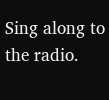Sing along to the radio.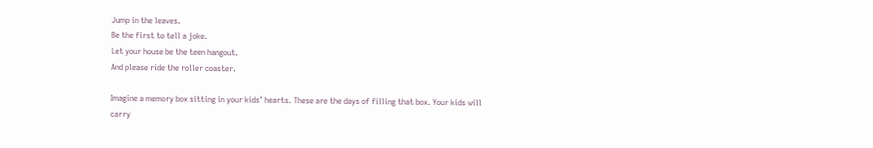Jump in the leaves.
Be the first to tell a joke.
Let your house be the teen hangout.
And please ride the roller coaster.

Imagine a memory box sitting in your kids’ hearts. These are the days of filling that box. Your kids will carry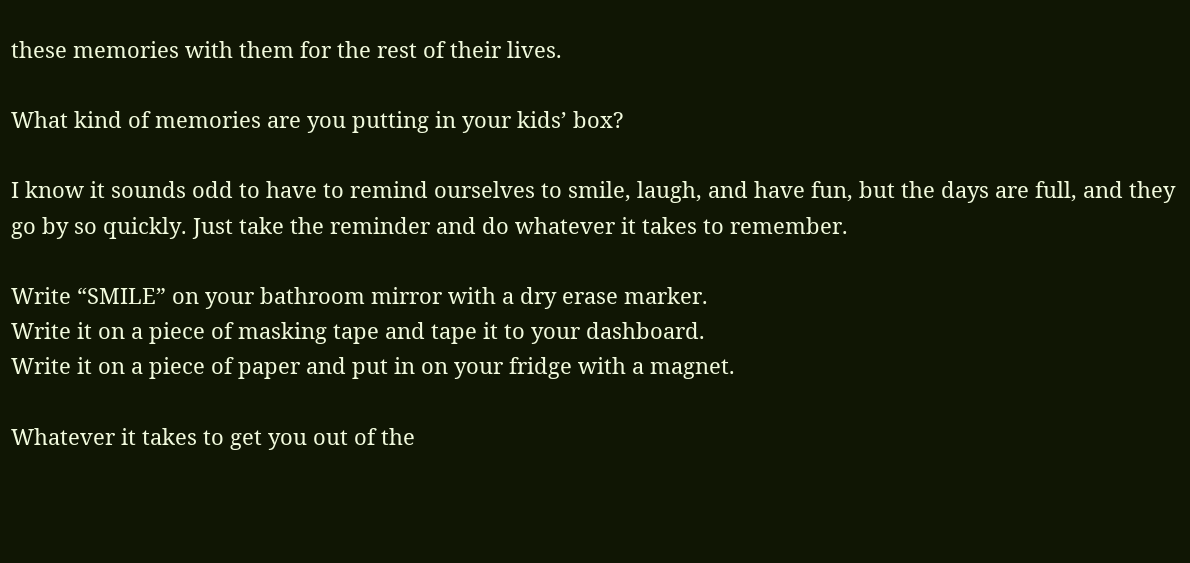these memories with them for the rest of their lives.

What kind of memories are you putting in your kids’ box?

I know it sounds odd to have to remind ourselves to smile, laugh, and have fun, but the days are full, and they go by so quickly. Just take the reminder and do whatever it takes to remember.

Write “SMILE” on your bathroom mirror with a dry erase marker.
Write it on a piece of masking tape and tape it to your dashboard.
Write it on a piece of paper and put in on your fridge with a magnet.

Whatever it takes to get you out of the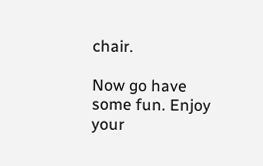chair.

Now go have some fun. Enjoy your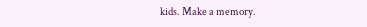kids. Make a memory.